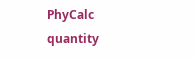PhyCalc quantity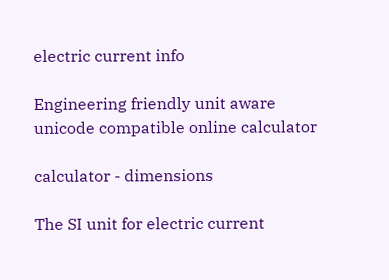electric current info

Engineering friendly unit aware unicode compatible online calculator

calculator - dimensions

The SI unit for electric current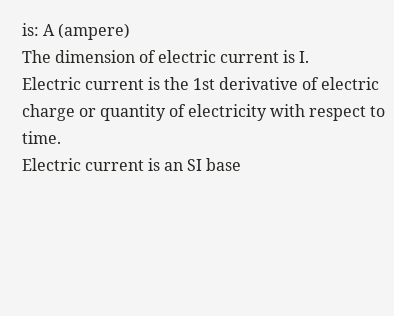is: A (ampere)
The dimension of electric current is I.
Electric current is the 1st derivative of electric charge or quantity of electricity with respect to time.
Electric current is an SI base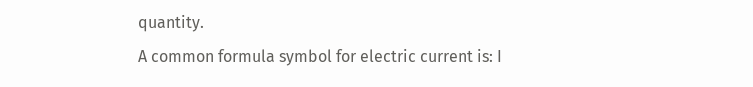quantity.
A common formula symbol for electric current is: I